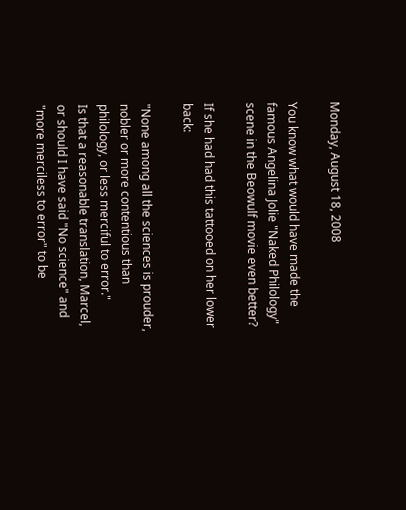Monday, August 18, 2008

You know what would have made the famous Angelina Jolie "Naked Philology" scene in the Beowulf movie even better?

If she had had this tattooed on her lower back:

"None among all the sciences is prouder, nobler or more contentious than philology, or less merciful to error."
Is that a reasonable translation, Marcel, or should I have said "No science" and "more merciless to error" to be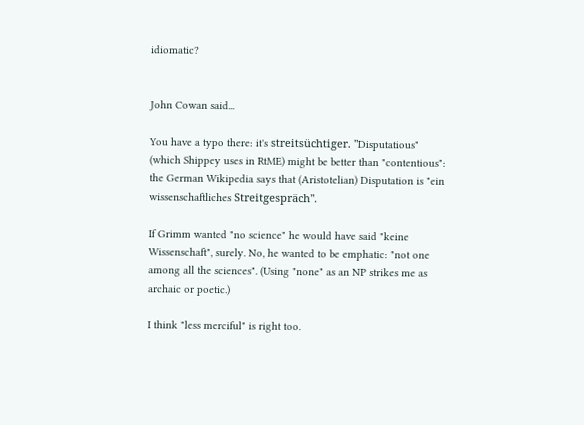idiomatic?


John Cowan said...

You have a typo there: it's streitsüchtiger. "Disputatious" (which Shippey uses in RtME) might be better than "contentious": the German Wikipedia says that (Aristotelian) Disputation is "ein wissenschaftliches Streitgespräch".

If Grimm wanted "no science" he would have said "keine Wissenschaft", surely. No, he wanted to be emphatic: "not one among all the sciences". (Using "none" as an NP strikes me as archaic or poetic.)

I think "less merciful" is right too.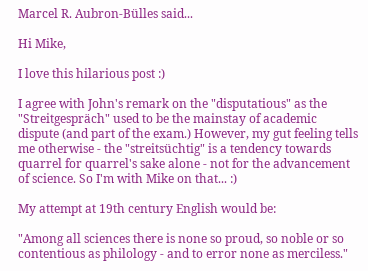Marcel R. Aubron-Bülles said...

Hi Mike,

I love this hilarious post :)

I agree with John's remark on the "disputatious" as the "Streitgespräch" used to be the mainstay of academic dispute (and part of the exam.) However, my gut feeling tells me otherwise - the "streitsüchtig" is a tendency towards quarrel for quarrel's sake alone - not for the advancement of science. So I'm with Mike on that... :)

My attempt at 19th century English would be:

"Among all sciences there is none so proud, so noble or so contentious as philology - and to error none as merciless."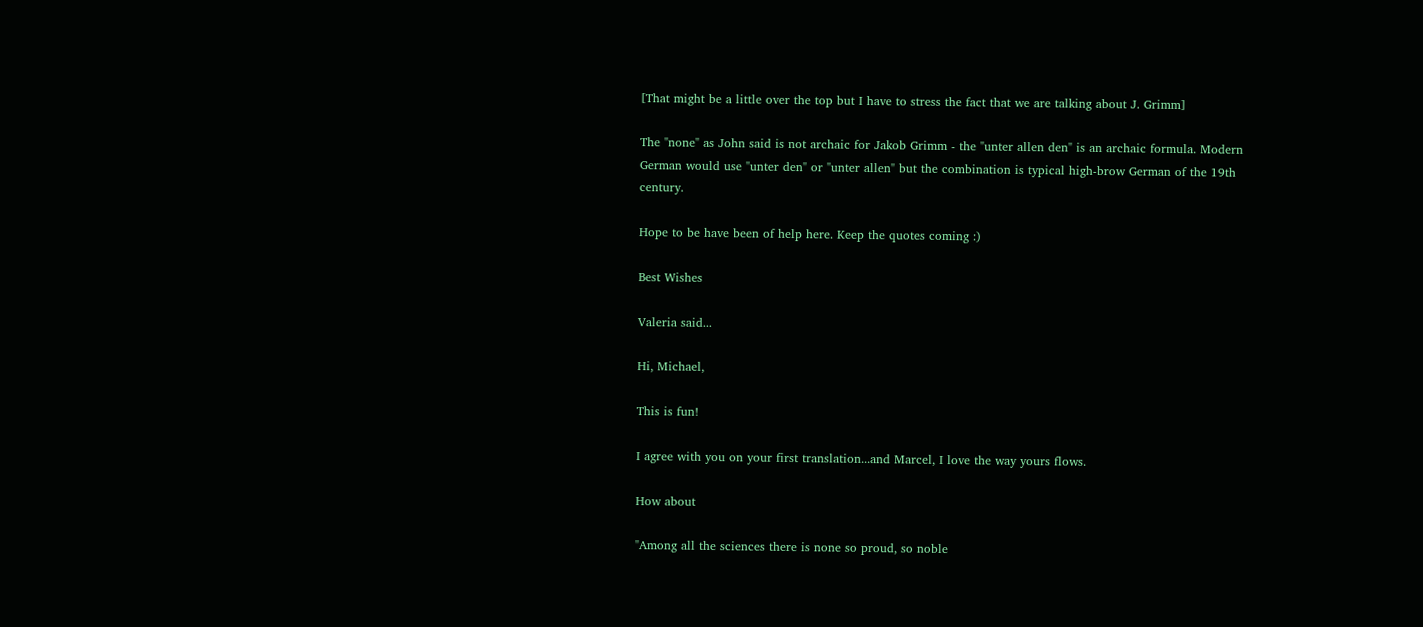[That might be a little over the top but I have to stress the fact that we are talking about J. Grimm]

The "none" as John said is not archaic for Jakob Grimm - the "unter allen den" is an archaic formula. Modern German would use "unter den" or "unter allen" but the combination is typical high-brow German of the 19th century.

Hope to be have been of help here. Keep the quotes coming :)

Best Wishes

Valeria said...

Hi, Michael,

This is fun!

I agree with you on your first translation...and Marcel, I love the way yours flows.

How about

"Among all the sciences there is none so proud, so noble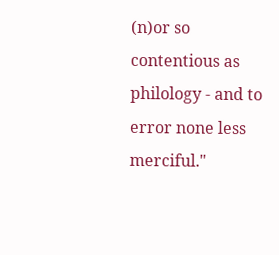(n)or so contentious as philology - and to error none less merciful."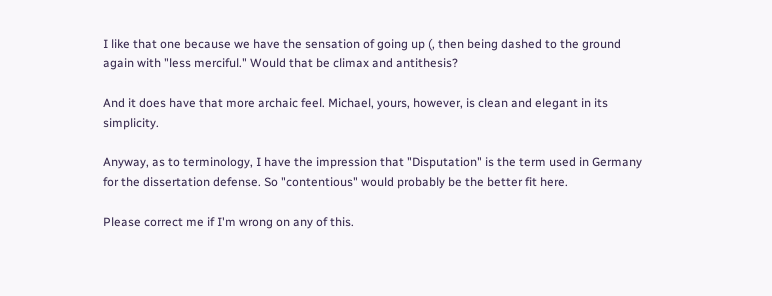I like that one because we have the sensation of going up (, then being dashed to the ground again with "less merciful." Would that be climax and antithesis?

And it does have that more archaic feel. Michael, yours, however, is clean and elegant in its simplicity.

Anyway, as to terminology, I have the impression that "Disputation" is the term used in Germany for the dissertation defense. So "contentious" would probably be the better fit here.

Please correct me if I'm wrong on any of this.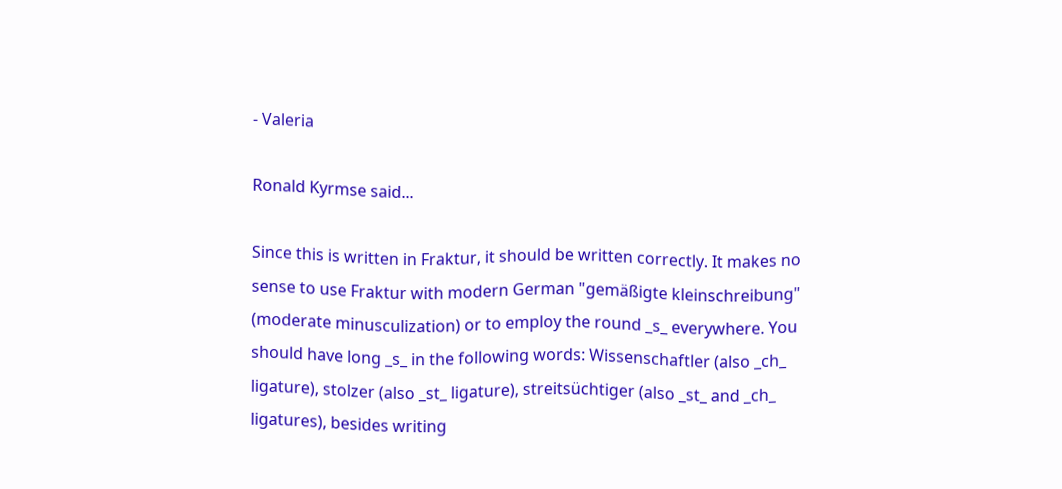- Valeria

Ronald Kyrmse said...

Since this is written in Fraktur, it should be written correctly. It makes no sense to use Fraktur with modern German "gemäßigte kleinschreibung" (moderate minusculization) or to employ the round _s_ everywhere. You should have long _s_ in the following words: Wissenschaftler (also _ch_ ligature), stolzer (also _st_ ligature), streitsüchtiger (also _st_ and _ch_ ligatures), besides writing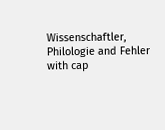Wissenschaftler, Philologie and Fehler with cap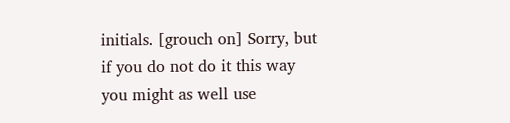initials. [grouch on] Sorry, but if you do not do it this way you might as well use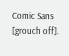Comic Sans [grouch off].